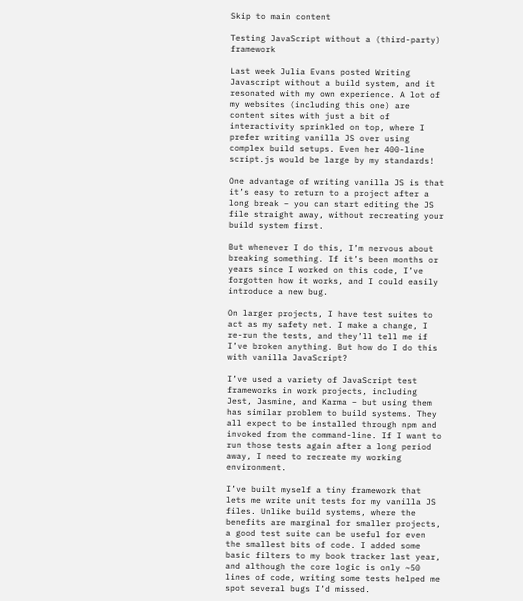Skip to main content

Testing JavaScript without a (third-party) framework

Last week Julia Evans posted Writing Javascript without a build system, and it resonated with my own experience. A lot of my websites (including this one) are content sites with just a bit of interactivity sprinkled on top, where I prefer writing vanilla JS over using complex build setups. Even her 400-line script.js would be large by my standards!

One advantage of writing vanilla JS is that it’s easy to return to a project after a long break – you can start editing the JS file straight away, without recreating your build system first.

But whenever I do this, I’m nervous about breaking something. If it’s been months or years since I worked on this code, I’ve forgotten how it works, and I could easily introduce a new bug.

On larger projects, I have test suites to act as my safety net. I make a change, I re-run the tests, and they’ll tell me if I’ve broken anything. But how do I do this with vanilla JavaScript?

I’ve used a variety of JavaScript test frameworks in work projects, including Jest, Jasmine, and Karma – but using them has similar problem to build systems. They all expect to be installed through npm and invoked from the command-line. If I want to run those tests again after a long period away, I need to recreate my working environment.

I’ve built myself a tiny framework that lets me write unit tests for my vanilla JS files. Unlike build systems, where the benefits are marginal for smaller projects, a good test suite can be useful for even the smallest bits of code. I added some basic filters to my book tracker last year, and although the core logic is only ~50 lines of code, writing some tests helped me spot several bugs I’d missed.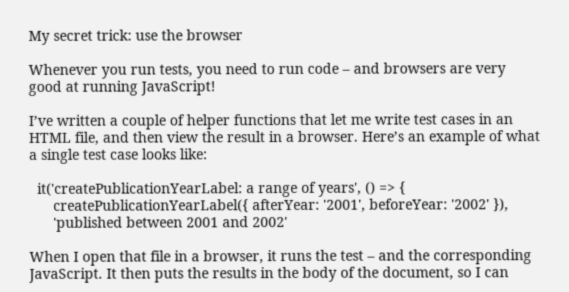My secret trick: use the browser

Whenever you run tests, you need to run code – and browsers are very good at running JavaScript!

I’ve written a couple of helper functions that let me write test cases in an HTML file, and then view the result in a browser. Here’s an example of what a single test case looks like:

  it('createPublicationYearLabel: a range of years', () => {
      createPublicationYearLabel({ afterYear: '2001', beforeYear: '2002' }),
      'published between 2001 and 2002'

When I open that file in a browser, it runs the test – and the corresponding JavaScript. It then puts the results in the body of the document, so I can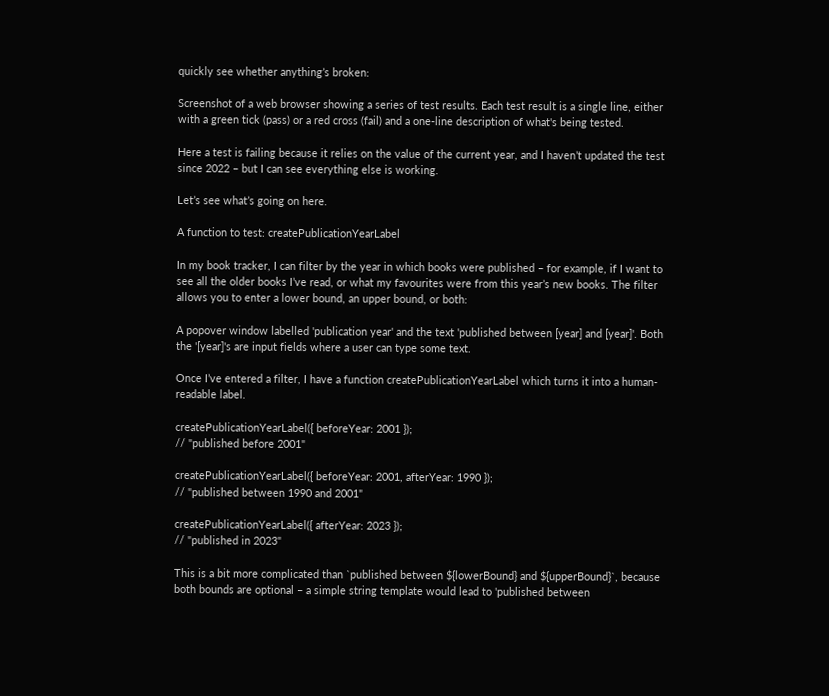quickly see whether anything’s broken:

Screenshot of a web browser showing a series of test results. Each test result is a single line, either with a green tick (pass) or a red cross (fail) and a one-line description of what's being tested.

Here a test is failing because it relies on the value of the current year, and I haven’t updated the test since 2022 – but I can see everything else is working.

Let’s see what’s going on here.

A function to test: createPublicationYearLabel

In my book tracker, I can filter by the year in which books were published – for example, if I want to see all the older books I’ve read, or what my favourites were from this year’s new books. The filter allows you to enter a lower bound, an upper bound, or both:

A popover window labelled 'publication year' and the text 'published between [year] and [year]'. Both the '[year]'s are input fields where a user can type some text.

Once I’ve entered a filter, I have a function createPublicationYearLabel which turns it into a human-readable label.

createPublicationYearLabel({ beforeYear: 2001 });
// "published before 2001"

createPublicationYearLabel({ beforeYear: 2001, afterYear: 1990 });
// "published between 1990 and 2001"

createPublicationYearLabel({ afterYear: 2023 });
// "published in 2023"

This is a bit more complicated than `published between ${lowerBound} and ${upperBound}`, because both bounds are optional – a simple string template would lead to 'published between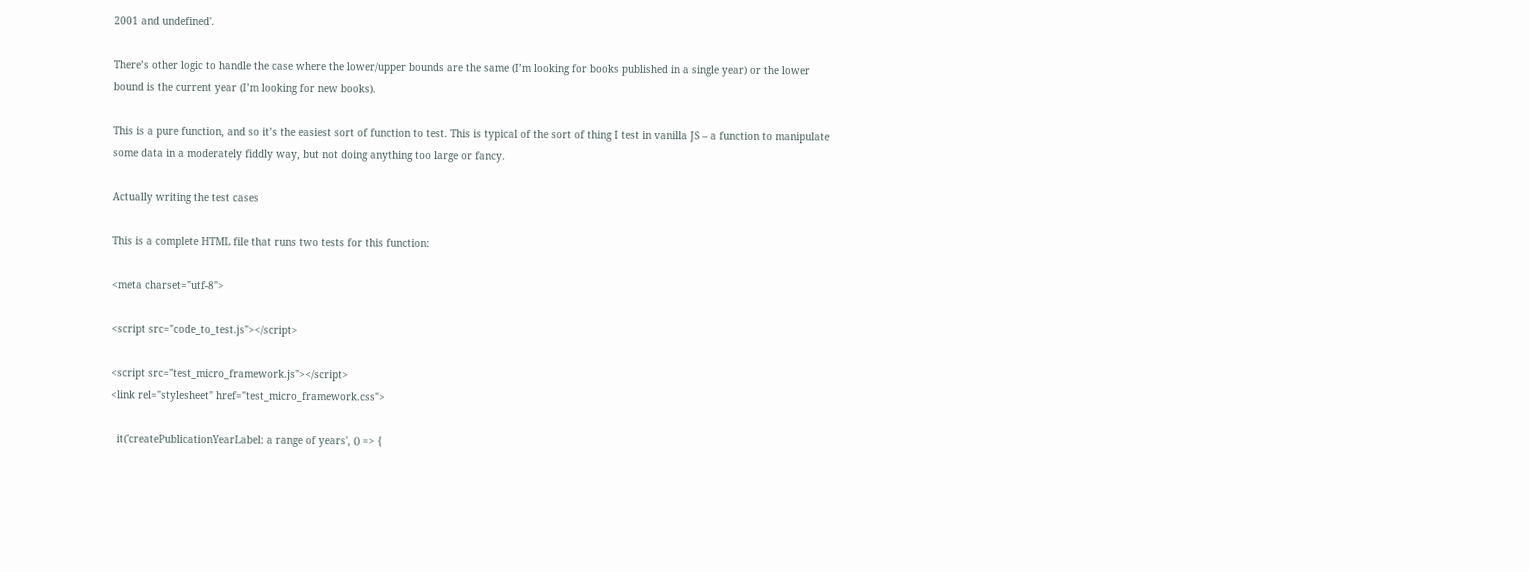2001 and undefined'.

There’s other logic to handle the case where the lower/upper bounds are the same (I’m looking for books published in a single year) or the lower bound is the current year (I’m looking for new books).

This is a pure function, and so it’s the easiest sort of function to test. This is typical of the sort of thing I test in vanilla JS – a function to manipulate some data in a moderately fiddly way, but not doing anything too large or fancy.

Actually writing the test cases

This is a complete HTML file that runs two tests for this function:

<meta charset="utf-8">

<script src="code_to_test.js"></script>

<script src="test_micro_framework.js"></script>
<link rel="stylesheet" href="test_micro_framework.css">

  it('createPublicationYearLabel: a range of years', () => {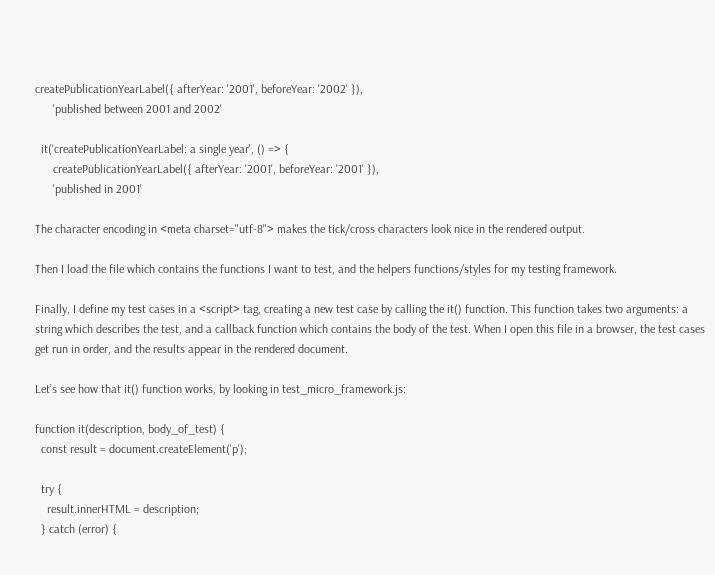createPublicationYearLabel({ afterYear: '2001', beforeYear: '2002' }),
      'published between 2001 and 2002'

  it('createPublicationYearLabel: a single year', () => {
      createPublicationYearLabel({ afterYear: '2001', beforeYear: '2001' }),
      'published in 2001'

The character encoding in <meta charset="utf-8"> makes the tick/cross characters look nice in the rendered output.

Then I load the file which contains the functions I want to test, and the helpers functions/styles for my testing framework.

Finally, I define my test cases in a <script> tag, creating a new test case by calling the it() function. This function takes two arguments: a string which describes the test, and a callback function which contains the body of the test. When I open this file in a browser, the test cases get run in order, and the results appear in the rendered document.

Let’s see how that it() function works, by looking in test_micro_framework.js:

function it(description, body_of_test) {
  const result = document.createElement('p');

  try {
    result.innerHTML = description;
  } catch (error) {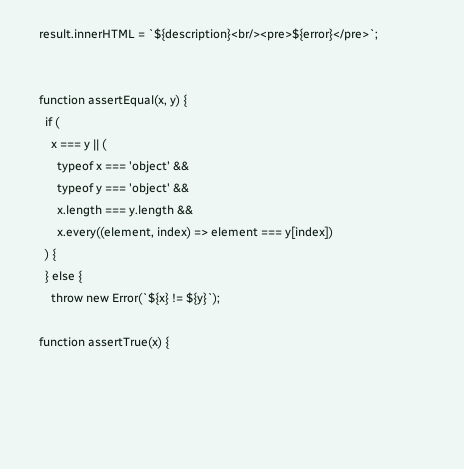result.innerHTML = `${description}<br/><pre>${error}</pre>`;


function assertEqual(x, y) {
  if (
    x === y || (
      typeof x === 'object' &&
      typeof y === 'object' &&
      x.length === y.length &&
      x.every((element, index) => element === y[index])
  ) {
  } else {
    throw new Error(`${x} != ${y}`);

function assertTrue(x) {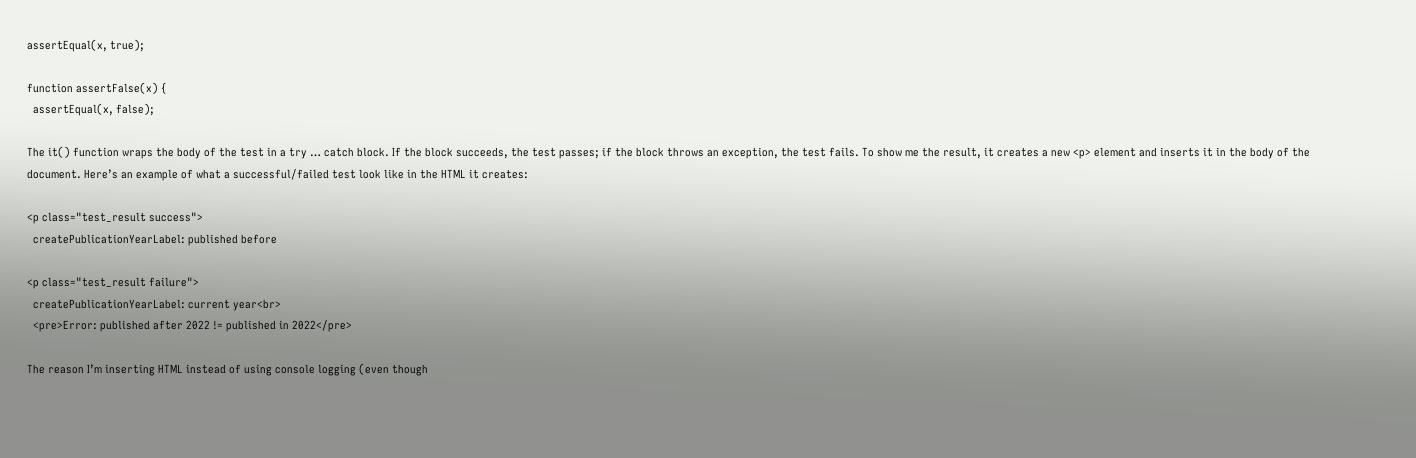assertEqual(x, true);

function assertFalse(x) {
  assertEqual(x, false);

The it() function wraps the body of the test in a try … catch block. If the block succeeds, the test passes; if the block throws an exception, the test fails. To show me the result, it creates a new <p> element and inserts it in the body of the document. Here’s an example of what a successful/failed test look like in the HTML it creates:

<p class="test_result success">
  createPublicationYearLabel: published before

<p class="test_result failure">
  createPublicationYearLabel: current year<br>
  <pre>Error: published after 2022 != published in 2022</pre>

The reason I’m inserting HTML instead of using console logging (even though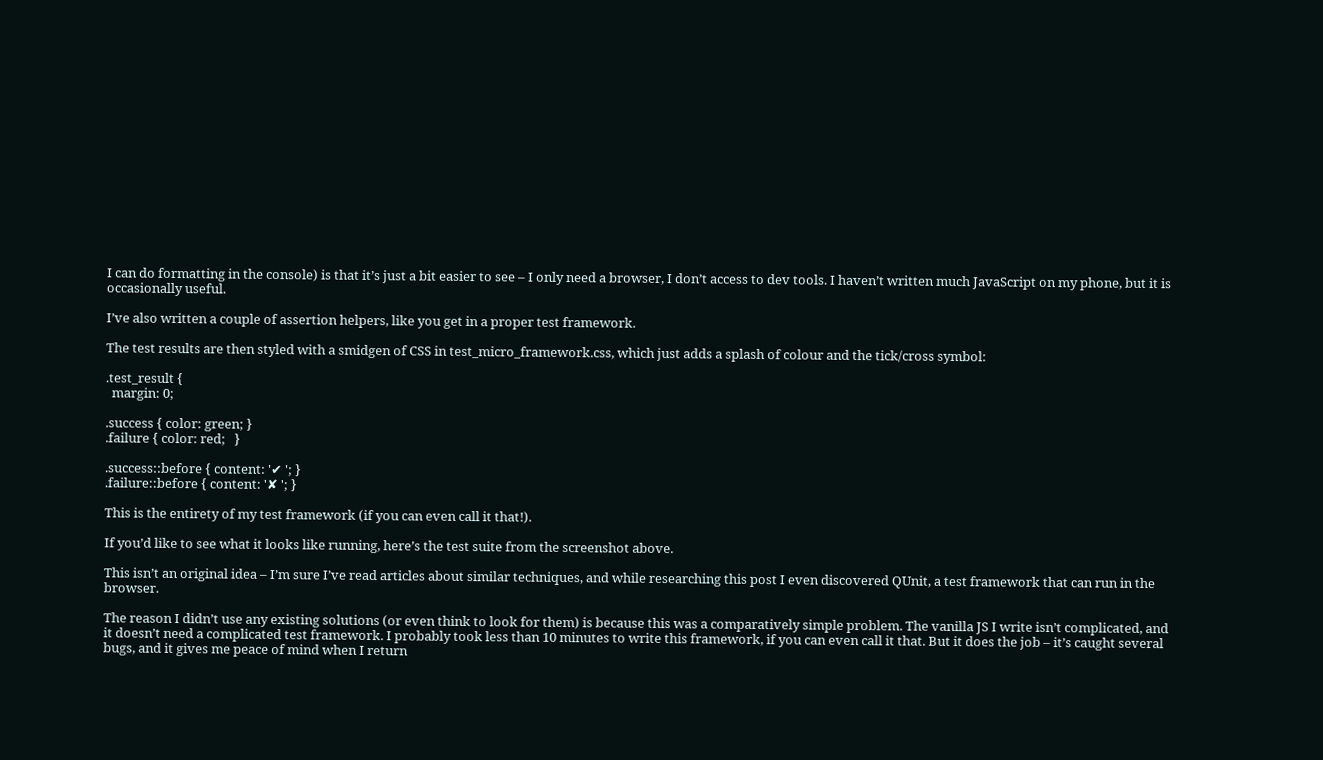I can do formatting in the console) is that it’s just a bit easier to see – I only need a browser, I don’t access to dev tools. I haven’t written much JavaScript on my phone, but it is occasionally useful.

I’ve also written a couple of assertion helpers, like you get in a proper test framework.

The test results are then styled with a smidgen of CSS in test_micro_framework.css, which just adds a splash of colour and the tick/cross symbol:

.test_result {
  margin: 0;

.success { color: green; }
.failure { color: red;   }

.success::before { content: '✔ '; }
.failure::before { content: '✘ '; }

This is the entirety of my test framework (if you can even call it that!).

If you’d like to see what it looks like running, here’s the test suite from the screenshot above.

This isn’t an original idea – I’m sure I’ve read articles about similar techniques, and while researching this post I even discovered QUnit, a test framework that can run in the browser.

The reason I didn’t use any existing solutions (or even think to look for them) is because this was a comparatively simple problem. The vanilla JS I write isn’t complicated, and it doesn’t need a complicated test framework. I probably took less than 10 minutes to write this framework, if you can even call it that. But it does the job – it’s caught several bugs, and it gives me peace of mind when I return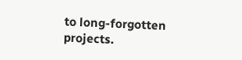to long-forgotten projects.